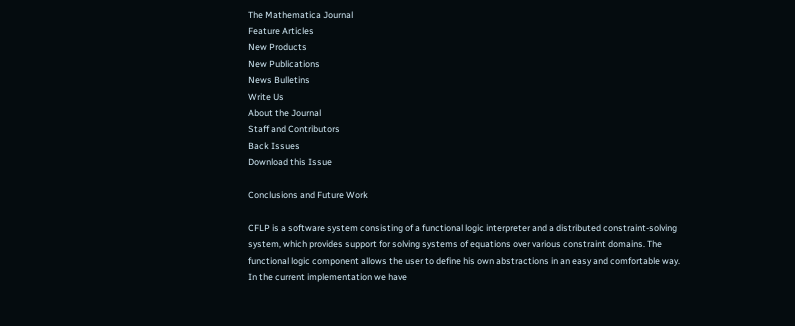The Mathematica Journal
Feature Articles
New Products
New Publications
News Bulletins
Write Us
About the Journal
Staff and Contributors
Back Issues
Download this Issue

Conclusions and Future Work

CFLP is a software system consisting of a functional logic interpreter and a distributed constraint-solving system, which provides support for solving systems of equations over various constraint domains. The functional logic component allows the user to define his own abstractions in an easy and comfortable way. In the current implementation we have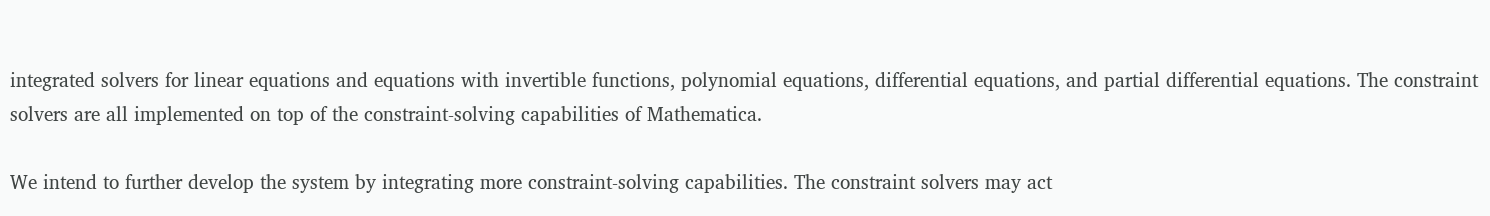integrated solvers for linear equations and equations with invertible functions, polynomial equations, differential equations, and partial differential equations. The constraint solvers are all implemented on top of the constraint-solving capabilities of Mathematica.

We intend to further develop the system by integrating more constraint-solving capabilities. The constraint solvers may act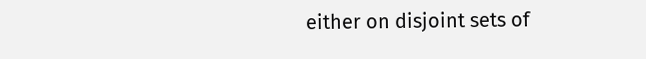either on disjoint sets of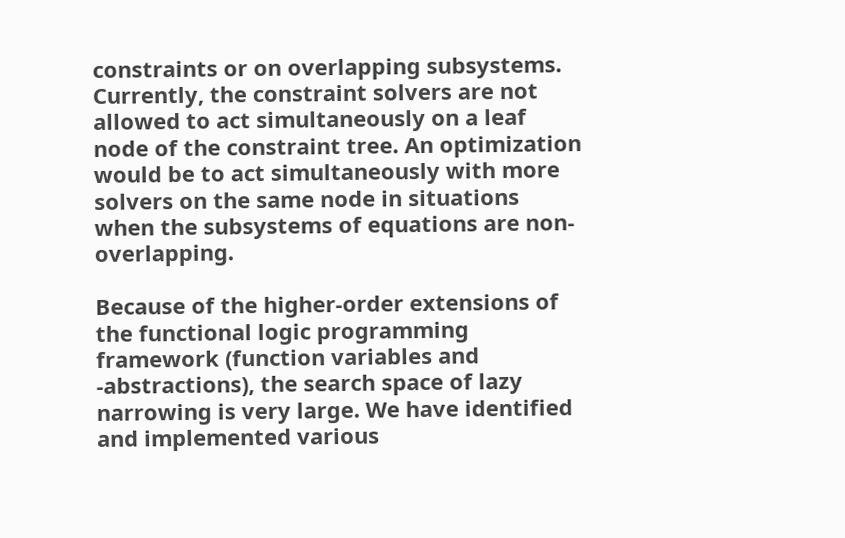constraints or on overlapping subsystems. Currently, the constraint solvers are not allowed to act simultaneously on a leaf node of the constraint tree. An optimization would be to act simultaneously with more solvers on the same node in situations when the subsystems of equations are non-overlapping.

Because of the higher-order extensions of the functional logic programming framework (function variables and -abstractions), the search space of lazy narrowing is very large. We have identified and implemented various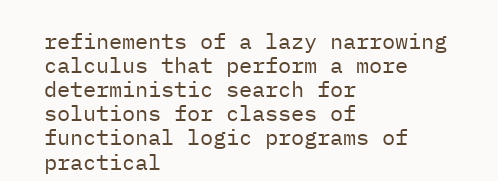refinements of a lazy narrowing calculus that perform a more deterministic search for solutions for classes of functional logic programs of practical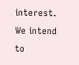interest. We intend to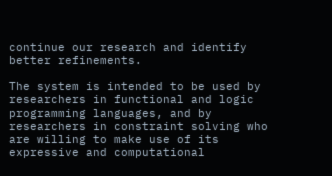continue our research and identify better refinements.

The system is intended to be used by researchers in functional and logic programming languages, and by researchers in constraint solving who are willing to make use of its expressive and computational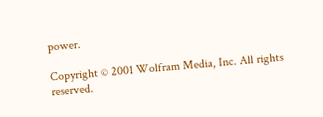power.

Copyright © 2001 Wolfram Media, Inc. All rights reserved.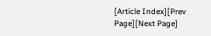[Article Index][Prev Page][Next Page]